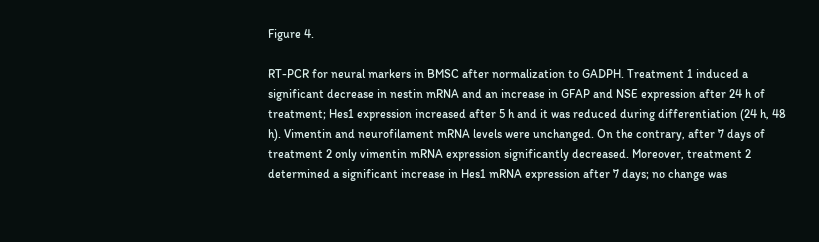Figure 4.

RT-PCR for neural markers in BMSC after normalization to GADPH. Treatment 1 induced a significant decrease in nestin mRNA and an increase in GFAP and NSE expression after 24 h of treatment; Hes1 expression increased after 5 h and it was reduced during differentiation (24 h, 48 h). Vimentin and neurofilament mRNA levels were unchanged. On the contrary, after 7 days of treatment 2 only vimentin mRNA expression significantly decreased. Moreover, treatment 2 determined a significant increase in Hes1 mRNA expression after 7 days; no change was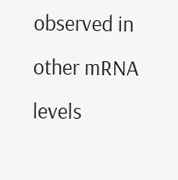observed in other mRNA levels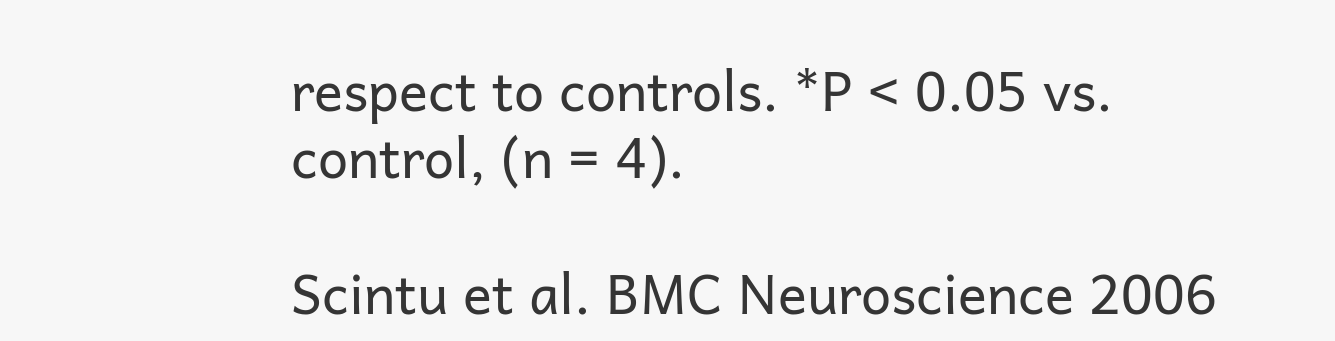respect to controls. *P < 0.05 vs. control, (n = 4).

Scintu et al. BMC Neuroscience 2006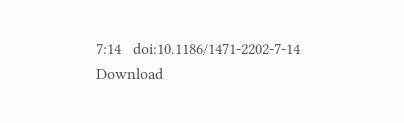7:14   doi:10.1186/1471-2202-7-14
Download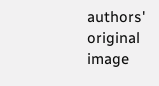authors' original image